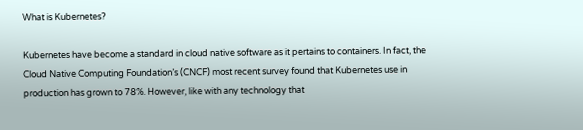What is Kubernetes?

Kubernetes have become a standard in cloud native software as it pertains to containers. In fact, the Cloud Native Computing Foundation’s (CNCF) most recent survey found that Kubernetes use in production has grown to 78%. However, like with any technology that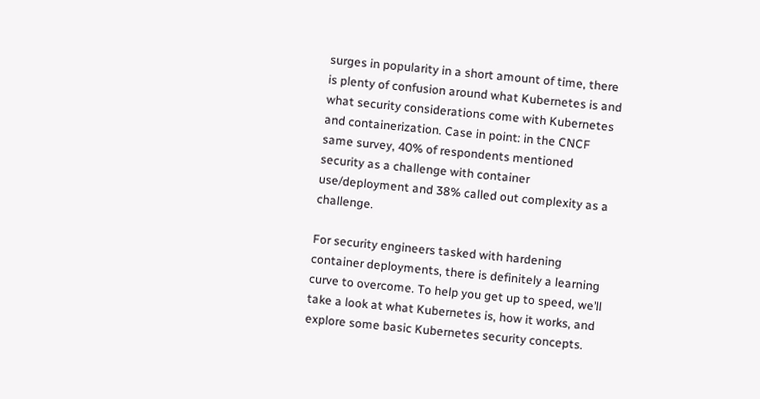surges in popularity in a short amount of time, there is plenty of confusion around what Kubernetes is and what security considerations come with Kubernetes and containerization. Case in point: in the CNCF same survey, 40% of respondents mentioned security as a challenge with container use/deployment and 38% called out complexity as a challenge.

For security engineers tasked with hardening container deployments, there is definitely a learning curve to overcome. To help you get up to speed, we’ll take a look at what Kubernetes is, how it works, and explore some basic Kubernetes security concepts.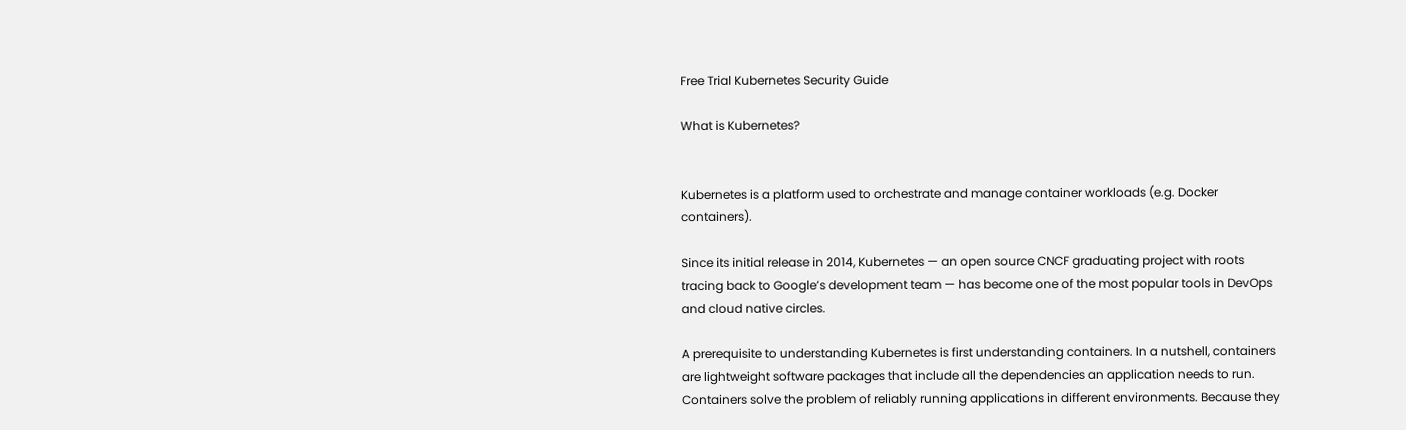Free Trial Kubernetes Security Guide

What is Kubernetes?


Kubernetes is a platform used to orchestrate and manage container workloads (e.g. Docker containers).

Since its initial release in 2014, Kubernetes — an open source CNCF graduating project with roots tracing back to Google’s development team — has become one of the most popular tools in DevOps and cloud native circles.

A prerequisite to understanding Kubernetes is first understanding containers. In a nutshell, containers are lightweight software packages that include all the dependencies an application needs to run. Containers solve the problem of reliably running applications in different environments. Because they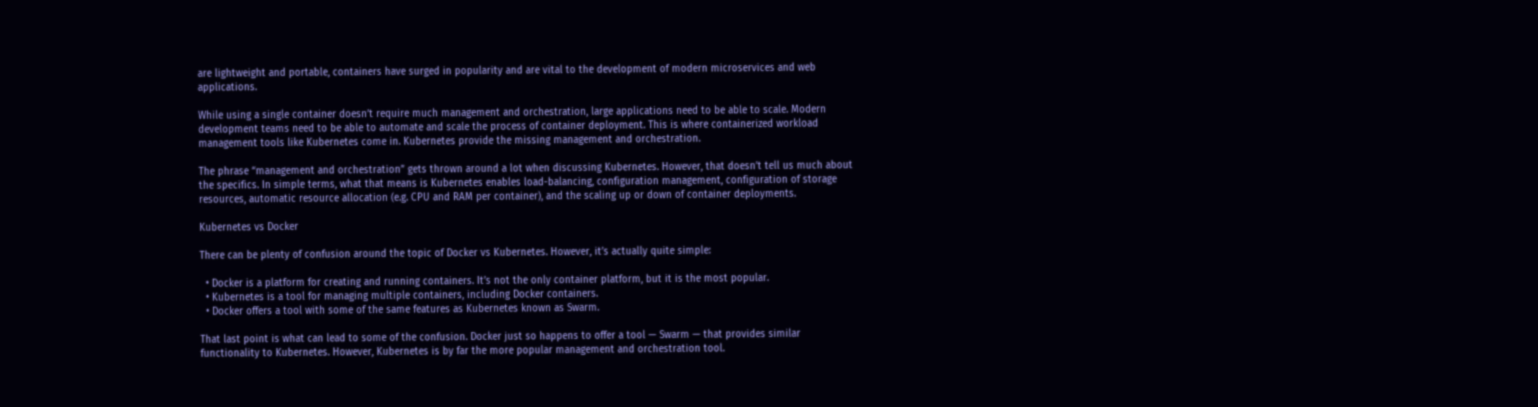are lightweight and portable, containers have surged in popularity and are vital to the development of modern microservices and web applications.

While using a single container doesn’t require much management and orchestration, large applications need to be able to scale. Modern development teams need to be able to automate and scale the process of container deployment. This is where containerized workload management tools like Kubernetes come in. Kubernetes provide the missing management and orchestration.

The phrase “management and orchestration” gets thrown around a lot when discussing Kubernetes. However, that doesn’t tell us much about the specifics. In simple terms, what that means is Kubernetes enables load-balancing, configuration management, configuration of storage resources, automatic resource allocation (e.g. CPU and RAM per container), and the scaling up or down of container deployments.

Kubernetes vs Docker

There can be plenty of confusion around the topic of Docker vs Kubernetes. However, it’s actually quite simple:

  • Docker is a platform for creating and running containers. It’s not the only container platform, but it is the most popular.
  • Kubernetes is a tool for managing multiple containers, including Docker containers.
  • Docker offers a tool with some of the same features as Kubernetes known as Swarm.

That last point is what can lead to some of the confusion. Docker just so happens to offer a tool — Swarm — that provides similar functionality to Kubernetes. However, Kubernetes is by far the more popular management and orchestration tool.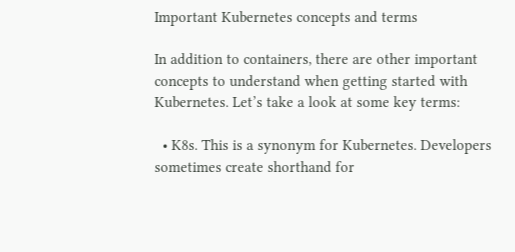Important Kubernetes concepts and terms

In addition to containers, there are other important concepts to understand when getting started with Kubernetes. Let’s take a look at some key terms:

  • K8s. This is a synonym for Kubernetes. Developers sometimes create shorthand for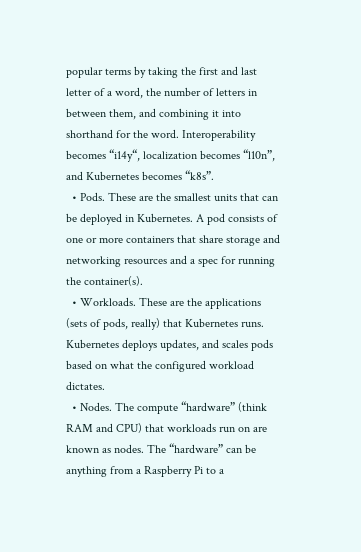popular terms by taking the first and last letter of a word, the number of letters in between them, and combining it into shorthand for the word. Interoperability becomes “i14y“, localization becomes “l10n”, and Kubernetes becomes “k8s”.
  • Pods. These are the smallest units that can be deployed in Kubernetes. A pod consists of one or more containers that share storage and networking resources and a spec for running the container(s).
  • Workloads. These are the applications (sets of pods, really) that Kubernetes runs. Kubernetes deploys updates, and scales pods based on what the configured workload dictates.
  • Nodes. The compute “hardware” (think RAM and CPU) that workloads run on are known as nodes. The “hardware” can be anything from a Raspberry Pi to a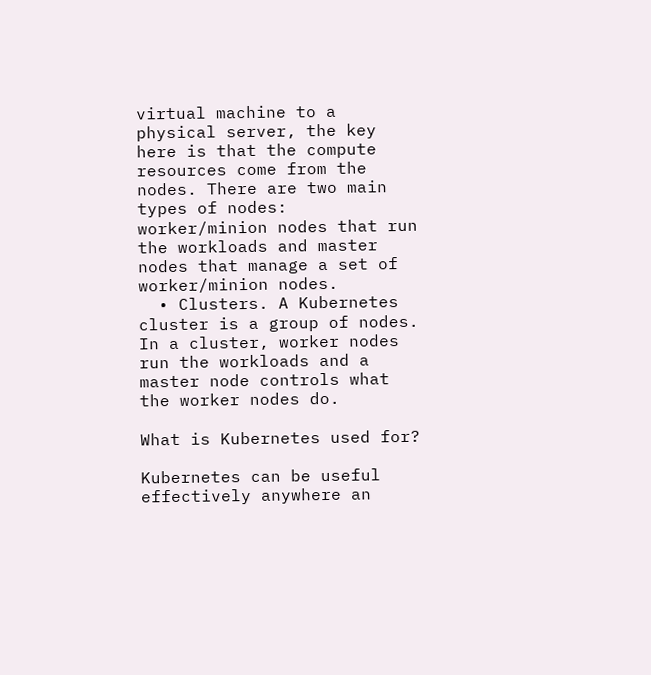virtual machine to a physical server, the key here is that the compute resources come from the nodes. There are two main types of nodes: worker/minion nodes that run the workloads and master nodes that manage a set of worker/minion nodes.
  • Clusters. A Kubernetes cluster is a group of nodes. In a cluster, worker nodes run the workloads and a master node controls what the worker nodes do.

What is Kubernetes used for?

Kubernetes can be useful effectively anywhere an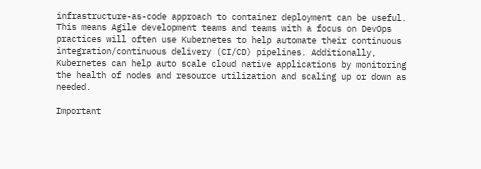infrastructure-as-code approach to container deployment can be useful. This means Agile development teams and teams with a focus on DevOps practices will often use Kubernetes to help automate their continuous integration/continuous delivery (CI/CD) pipelines. Additionally, Kubernetes can help auto scale cloud native applications by monitoring the health of nodes and resource utilization and scaling up or down as needed.

Important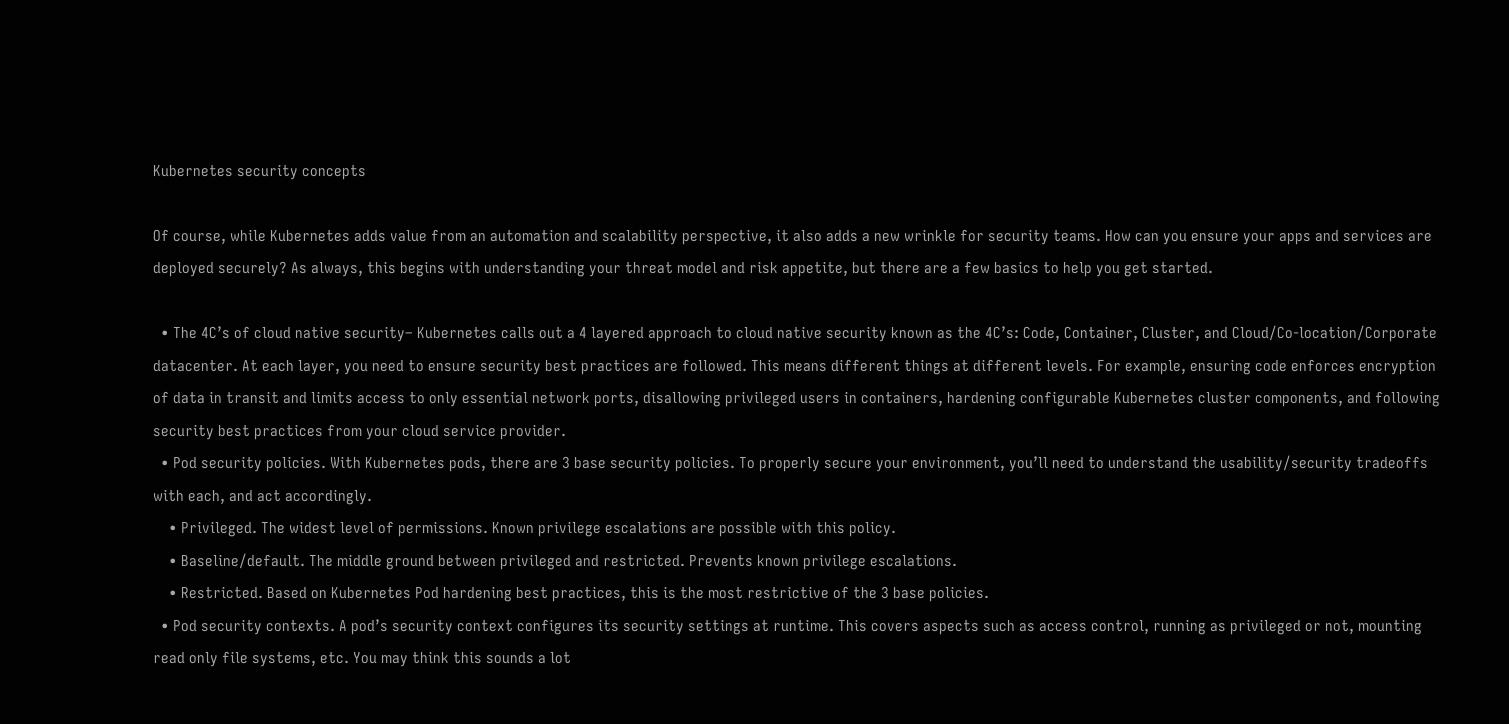Kubernetes security concepts

Of course, while Kubernetes adds value from an automation and scalability perspective, it also adds a new wrinkle for security teams. How can you ensure your apps and services are deployed securely? As always, this begins with understanding your threat model and risk appetite, but there are a few basics to help you get started.

  • The 4C’s of cloud native security– Kubernetes calls out a 4 layered approach to cloud native security known as the 4C’s: Code, Container, Cluster, and Cloud/Co-location/Corporate datacenter. At each layer, you need to ensure security best practices are followed. This means different things at different levels. For example, ensuring code enforces encryption of data in transit and limits access to only essential network ports, disallowing privileged users in containers, hardening configurable Kubernetes cluster components, and following security best practices from your cloud service provider.
  • Pod security policies. With Kubernetes pods, there are 3 base security policies. To properly secure your environment, you’ll need to understand the usability/security tradeoffs with each, and act accordingly.
    • Privileged. The widest level of permissions. Known privilege escalations are possible with this policy.
    • Baseline/default. The middle ground between privileged and restricted. Prevents known privilege escalations.
    • Restricted. Based on Kubernetes Pod hardening best practices, this is the most restrictive of the 3 base policies.
  • Pod security contexts. A pod’s security context configures its security settings at runtime. This covers aspects such as access control, running as privileged or not, mounting read only file systems, etc. You may think this sounds a lot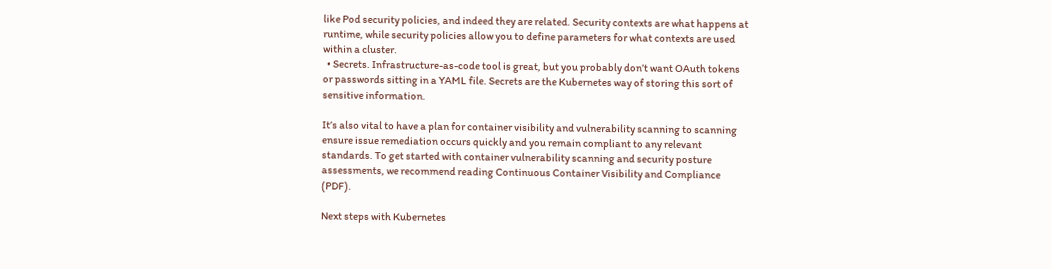like Pod security policies, and indeed they are related. Security contexts are what happens at runtime, while security policies allow you to define parameters for what contexts are used within a cluster.
  • Secrets. Infrastructure-as-code tool is great, but you probably don’t want OAuth tokens or passwords sitting in a YAML file. Secrets are the Kubernetes way of storing this sort of sensitive information.

It’s also vital to have a plan for container visibility and vulnerability scanning to scanning ensure issue remediation occurs quickly and you remain compliant to any relevant standards. To get started with container vulnerability scanning and security posture assessments, we recommend reading Continuous Container Visibility and Compliance (PDF).

Next steps with Kubernetes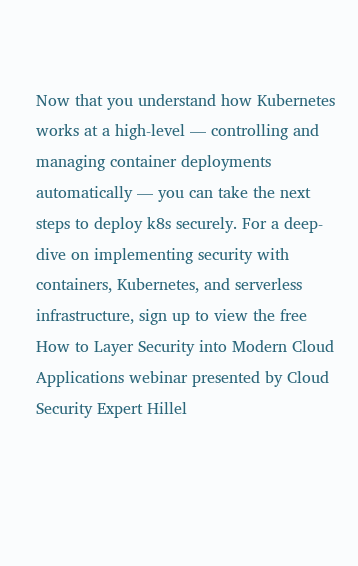Now that you understand how Kubernetes works at a high-level — controlling and managing container deployments automatically — you can take the next steps to deploy k8s securely. For a deep-dive on implementing security with containers, Kubernetes, and serverless infrastructure, sign up to view the free How to Layer Security into Modern Cloud Applications webinar presented by Cloud Security Expert Hillel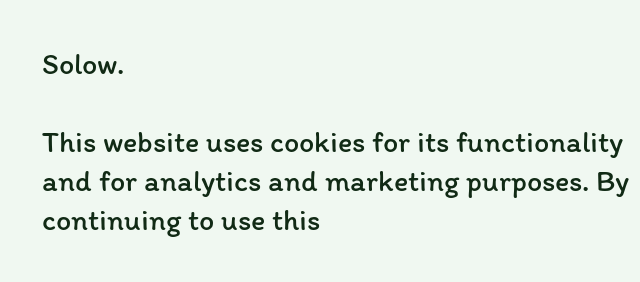Solow.

This website uses cookies for its functionality and for analytics and marketing purposes. By continuing to use this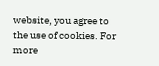website, you agree to the use of cookies. For more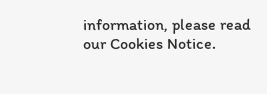information, please read our Cookies Notice.